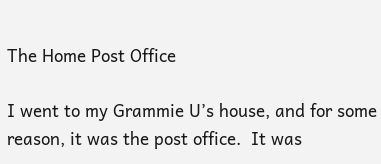The Home Post Office

I went to my Grammie U’s house, and for some reason, it was the post office.  It was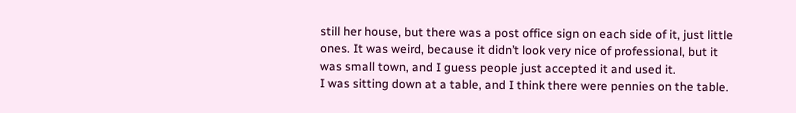still her house, but there was a post office sign on each side of it, just little ones. It was weird, because it didn’t look very nice of professional, but it was small town, and I guess people just accepted it and used it.
I was sitting down at a table, and I think there were pennies on the table.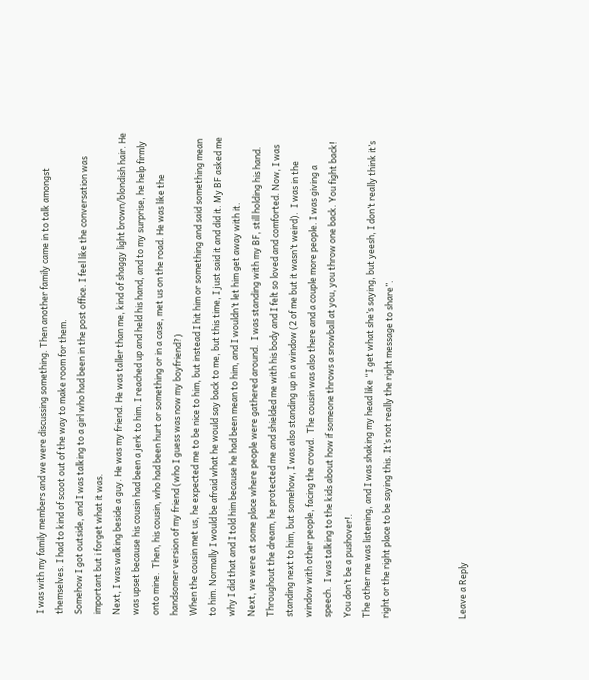I was with my family members and we were discussing something. Then another family came in to talk amongst themselves. I had to kind of scoot out of the way to make room for them.
Somehow I got outside, and I was talking to a girl who had been in the post office. I feel like the conversation was important but i forget what it was.
Next, I was walking beside a guy. He was my friend. He was taller than me, kind of shaggy light brown/blondish hair. He was upset because his cousin had been a jerk to him. I reached up and held his hand, and to my surprise, he help firmly onto mine.  Then, his cousin, who had been hurt or something or in a case, met us on the road. He was like the handsomer version of my friend (who I guess was now my boyfriend?)
When the cousin met us, he expected me to be nice to him, but instead I hit him or something and said something mean to him. Normally I would be afraid what he would say back to me, but this time, I just said it and did it. My BF asked me why I did that and I told him because he had been mean to him, and I wouldn’t let him get away with it.
Next, we were at some place where people were gathered around.  I was standing with my BF, still holding his hand. Throughout the dream, he protected me and shielded me with his body and I felt so loved and comforted. Now, I was standing next to him, but somehow, I was also standing up in a window (2 of me but it wasn’t weird).  I was in the window with other people, facing the crowd.  The cousin was also there and a couple more people. I was giving a speech.  I was talking to the kids about how if someone throws a snowball at you, you throw one back. You fight back! You don’t be a pushover!.
The other me was listening, and I was shaking my head like “I get what she’s saying, but yeesh, I don’t really think it’s right or the right place to be saying this. It’s not really the right message to share”.



Leave a Reply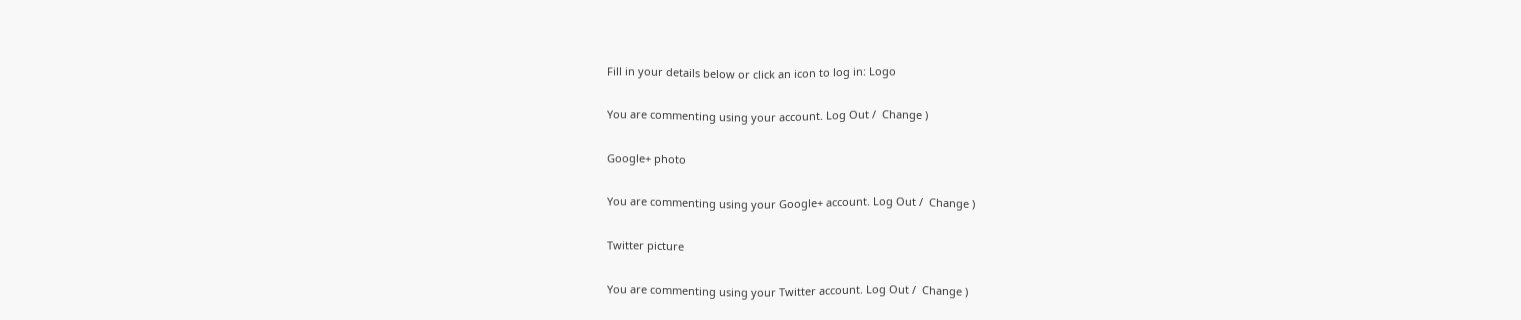Fill in your details below or click an icon to log in: Logo

You are commenting using your account. Log Out /  Change )

Google+ photo

You are commenting using your Google+ account. Log Out /  Change )

Twitter picture

You are commenting using your Twitter account. Log Out /  Change )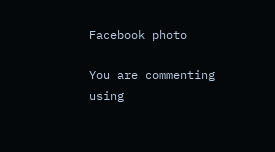Facebook photo

You are commenting using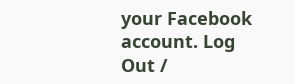your Facebook account. Log Out /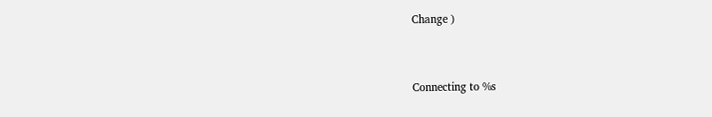Change )


Connecting to %s